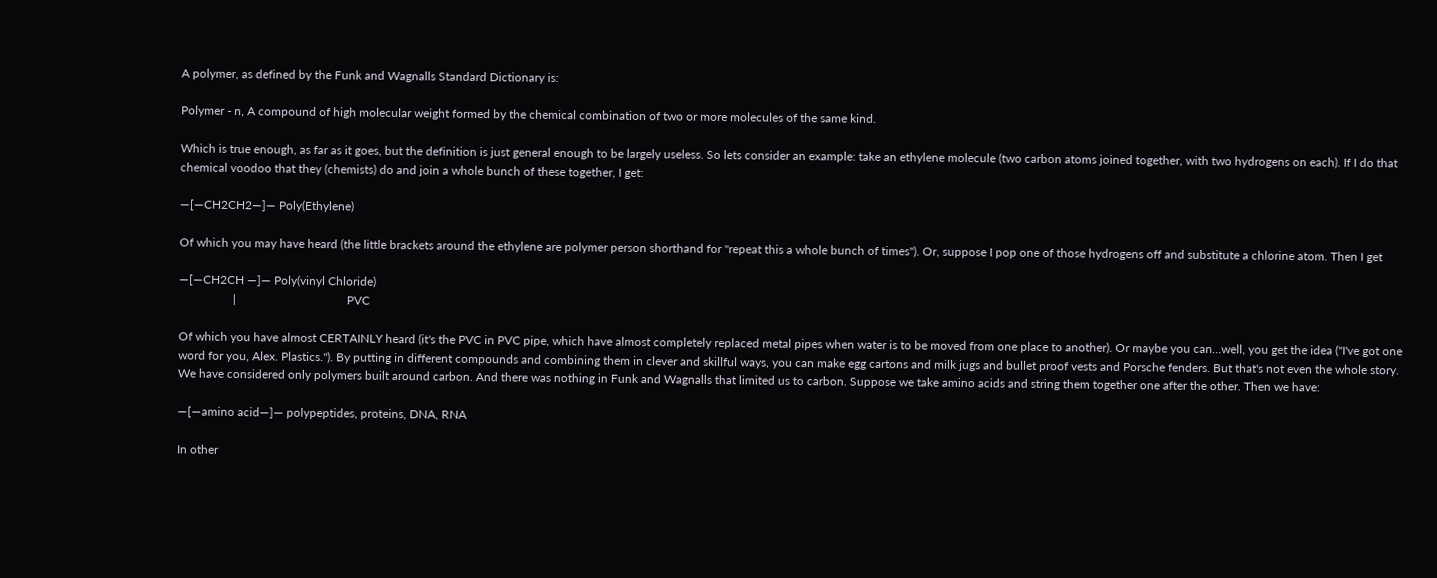A polymer, as defined by the Funk and Wagnalls Standard Dictionary is:

Polymer - n, A compound of high molecular weight formed by the chemical combination of two or more molecules of the same kind.

Which is true enough, as far as it goes, but the definition is just general enough to be largely useless. So lets consider an example: take an ethylene molecule (two carbon atoms joined together, with two hydrogens on each). If I do that chemical voodoo that they (chemists) do and join a whole bunch of these together, I get:

—[—CH2CH2—]— Poly(Ethylene)

Of which you may have heard (the little brackets around the ethylene are polymer person shorthand for "repeat this a whole bunch of times"). Or, suppose I pop one of those hydrogens off and substitute a chlorine atom. Then I get

—[—CH2CH —]— Poly(vinyl Chloride)
                  |                                     PVC

Of which you have almost CERTAINLY heard (it's the PVC in PVC pipe, which have almost completely replaced metal pipes when water is to be moved from one place to another). Or maybe you can...well, you get the idea ("I've got one word for you, Alex. Plastics."). By putting in different compounds and combining them in clever and skillful ways, you can make egg cartons and milk jugs and bullet proof vests and Porsche fenders. But that's not even the whole story. We have considered only polymers built around carbon. And there was nothing in Funk and Wagnalls that limited us to carbon. Suppose we take amino acids and string them together one after the other. Then we have:

—[—amino acid—]— polypeptides, proteins, DNA, RNA

In other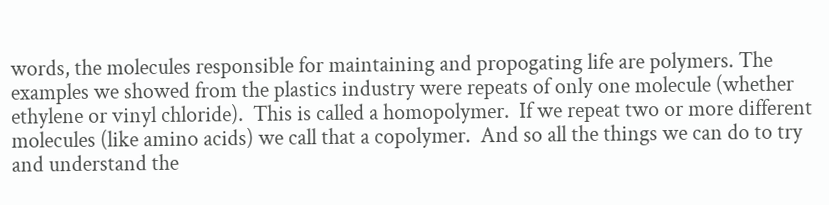words, the molecules responsible for maintaining and propogating life are polymers. The examples we showed from the plastics industry were repeats of only one molecule (whether ethylene or vinyl chloride).  This is called a homopolymer.  If we repeat two or more different molecules (like amino acids) we call that a copolymer.  And so all the things we can do to try and understand the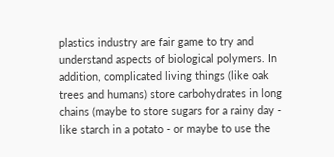plastics industry are fair game to try and understand aspects of biological polymers. In addition, complicated living things (like oak trees and humans) store carbohydrates in long chains (maybe to store sugars for a rainy day - like starch in a potato - or maybe to use the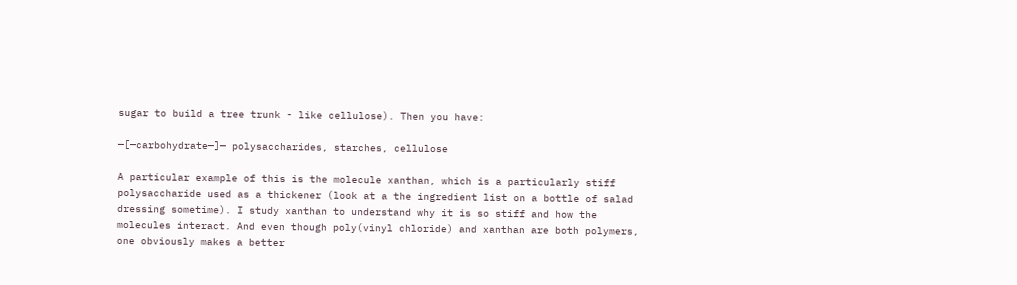sugar to build a tree trunk - like cellulose). Then you have:

—[—carbohydrate—]— polysaccharides, starches, cellulose

A particular example of this is the molecule xanthan, which is a particularly stiff polysaccharide used as a thickener (look at a the ingredient list on a bottle of salad dressing sometime). I study xanthan to understand why it is so stiff and how the molecules interact. And even though poly(vinyl chloride) and xanthan are both polymers, one obviously makes a better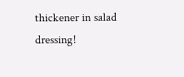thickener in salad dressing!